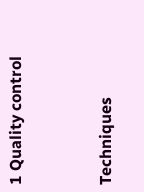1 Quality control


Techniques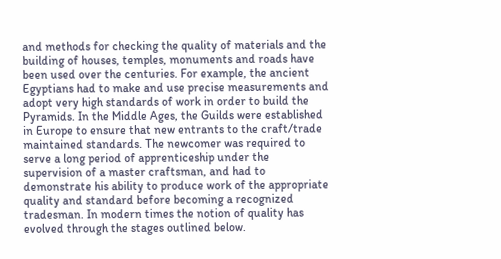and methods for checking the quality of materials and the building of houses, temples, monuments and roads have been used over the centuries. For example, the ancient Egyptians had to make and use precise measurements and adopt very high standards of work in order to build the Pyramids. In the Middle Ages, the Guilds were established in Europe to ensure that new entrants to the craft/trade maintained standards. The newcomer was required to serve a long period of apprenticeship under the supervision of a master craftsman, and had to demonstrate his ability to produce work of the appropriate quality and standard before becoming a recognized tradesman. In modern times the notion of quality has evolved through the stages outlined below.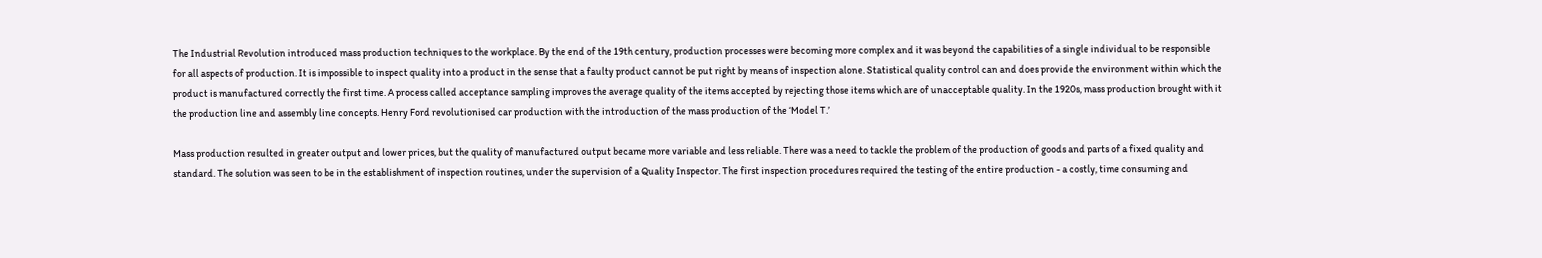The Industrial Revolution introduced mass production techniques to the workplace. By the end of the 19th century, production processes were becoming more complex and it was beyond the capabilities of a single individual to be responsible for all aspects of production. It is impossible to inspect quality into a product in the sense that a faulty product cannot be put right by means of inspection alone. Statistical quality control can and does provide the environment within which the product is manufactured correctly the first time. A process called acceptance sampling improves the average quality of the items accepted by rejecting those items which are of unacceptable quality. In the 1920s, mass production brought with it the production line and assembly line concepts. Henry Ford revolutionised car production with the introduction of the mass production of the ‘Model T.’

Mass production resulted in greater output and lower prices, but the quality of manufactured output became more variable and less reliable. There was a need to tackle the problem of the production of goods and parts of a fixed quality and standard. The solution was seen to be in the establishment of inspection routines, under the supervision of a Quality Inspector. The first inspection procedures required the testing of the entire production - a costly, time consuming and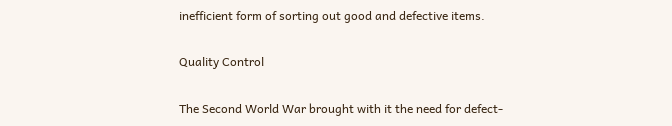inefficient form of sorting out good and defective items.

Quality Control

The Second World War brought with it the need for defect-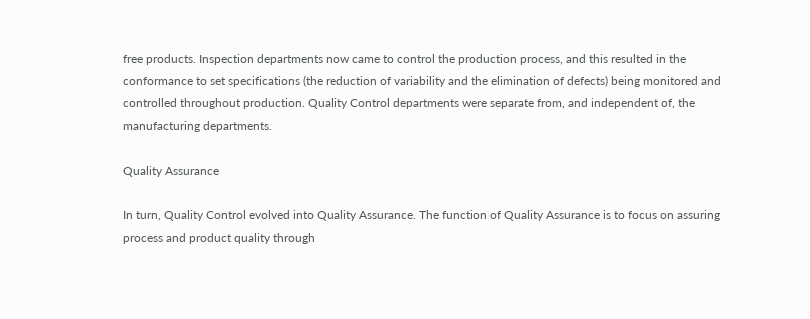free products. Inspection departments now came to control the production process, and this resulted in the conformance to set specifications (the reduction of variability and the elimination of defects) being monitored and controlled throughout production. Quality Control departments were separate from, and independent of, the manufacturing departments.

Quality Assurance

In turn, Quality Control evolved into Quality Assurance. The function of Quality Assurance is to focus on assuring process and product quality through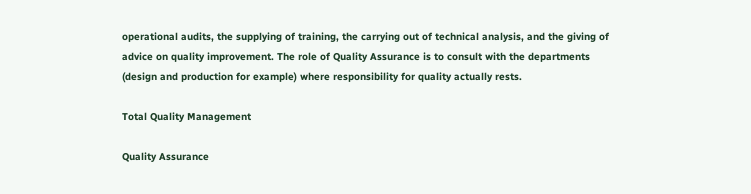operational audits, the supplying of training, the carrying out of technical analysis, and the giving of advice on quality improvement. The role of Quality Assurance is to consult with the departments (design and production for example) where responsibility for quality actually rests.

Total Quality Management

Quality Assurance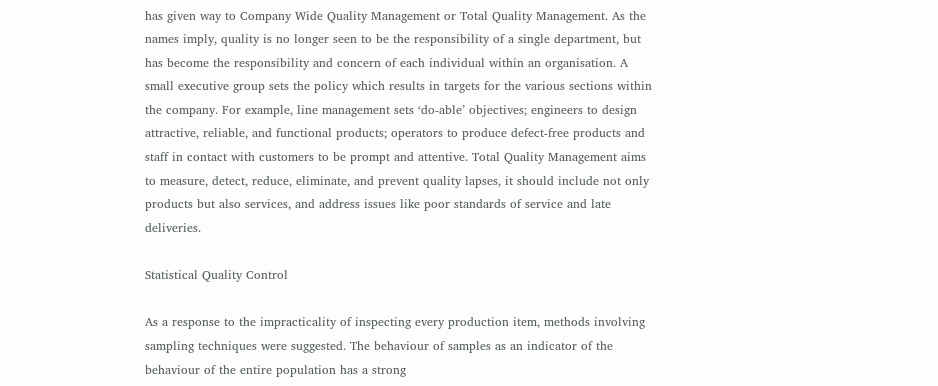has given way to Company Wide Quality Management or Total Quality Management. As the names imply, quality is no longer seen to be the responsibility of a single department, but has become the responsibility and concern of each individual within an organisation. A small executive group sets the policy which results in targets for the various sections within the company. For example, line management sets ‘do-able’ objectives; engineers to design attractive, reliable, and functional products; operators to produce defect-free products and staff in contact with customers to be prompt and attentive. Total Quality Management aims to measure, detect, reduce, eliminate, and prevent quality lapses, it should include not only products but also services, and address issues like poor standards of service and late deliveries.

Statistical Quality Control

As a response to the impracticality of inspecting every production item, methods involving sampling techniques were suggested. The behaviour of samples as an indicator of the behaviour of the entire population has a strong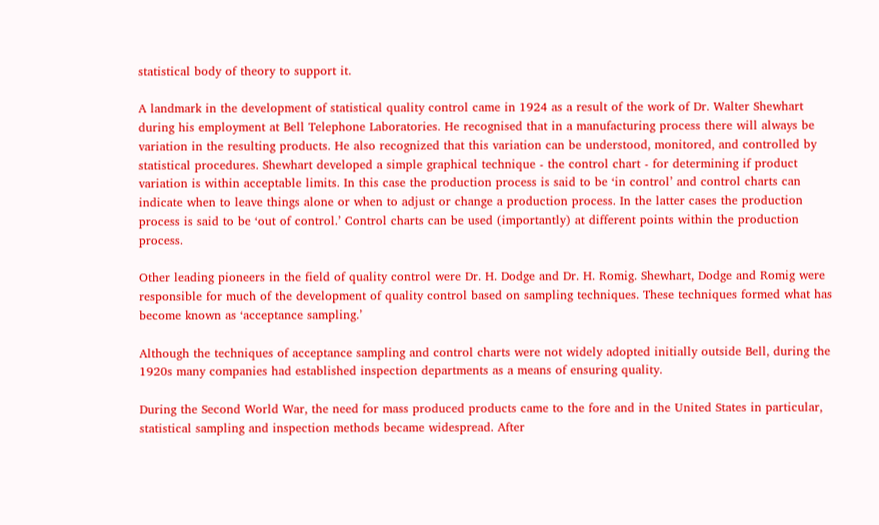statistical body of theory to support it.

A landmark in the development of statistical quality control came in 1924 as a result of the work of Dr. Walter Shewhart during his employment at Bell Telephone Laboratories. He recognised that in a manufacturing process there will always be variation in the resulting products. He also recognized that this variation can be understood, monitored, and controlled by statistical procedures. Shewhart developed a simple graphical technique - the control chart - for determining if product variation is within acceptable limits. In this case the production process is said to be ‘in control’ and control charts can indicate when to leave things alone or when to adjust or change a production process. In the latter cases the production process is said to be ‘out of control.’ Control charts can be used (importantly) at different points within the production process.

Other leading pioneers in the field of quality control were Dr. H. Dodge and Dr. H. Romig. Shewhart, Dodge and Romig were responsible for much of the development of quality control based on sampling techniques. These techniques formed what has become known as ‘acceptance sampling.’

Although the techniques of acceptance sampling and control charts were not widely adopted initially outside Bell, during the 1920s many companies had established inspection departments as a means of ensuring quality.

During the Second World War, the need for mass produced products came to the fore and in the United States in particular, statistical sampling and inspection methods became widespread. After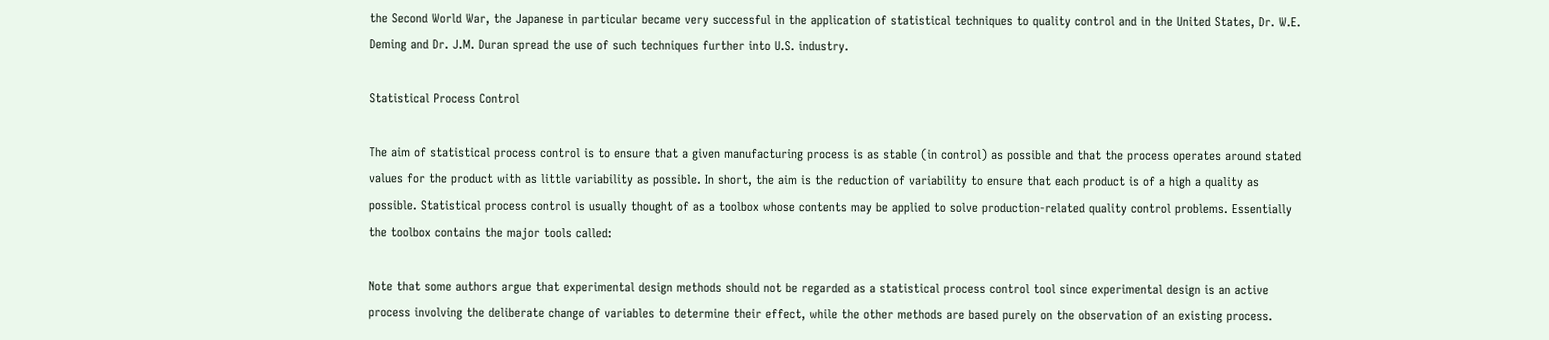the Second World War, the Japanese in particular became very successful in the application of statistical techniques to quality control and in the United States, Dr. W.E. Deming and Dr. J.M. Duran spread the use of such techniques further into U.S. industry.

Statistical Process Control

The aim of statistical process control is to ensure that a given manufacturing process is as stable (in control) as possible and that the process operates around stated values for the product with as little variability as possible. In short, the aim is the reduction of variability to ensure that each product is of a high a quality as possible. Statistical process control is usually thought of as a toolbox whose contents may be applied to solve production-related quality control problems. Essentially the toolbox contains the major tools called:

Note that some authors argue that experimental design methods should not be regarded as a statistical process control tool since experimental design is an active process involving the deliberate change of variables to determine their effect, while the other methods are based purely on the observation of an existing process.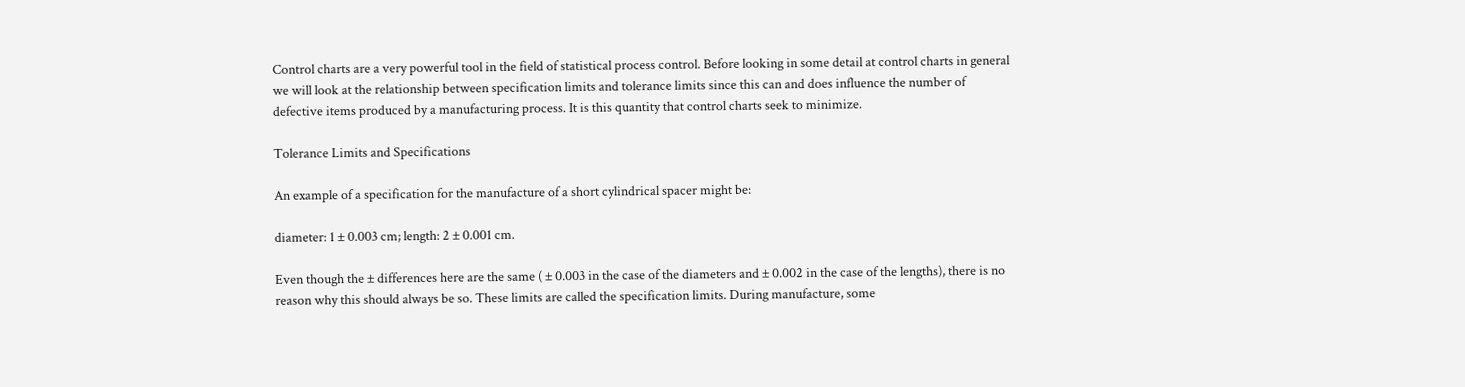Control charts are a very powerful tool in the field of statistical process control. Before looking in some detail at control charts in general we will look at the relationship between specification limits and tolerance limits since this can and does influence the number of defective items produced by a manufacturing process. It is this quantity that control charts seek to minimize.

Tolerance Limits and Specifications

An example of a specification for the manufacture of a short cylindrical spacer might be:

diameter: 1 ± 0.003 cm; length: 2 ± 0.001 cm.

Even though the ± differences here are the same ( ± 0.003 in the case of the diameters and ± 0.002 in the case of the lengths), there is no reason why this should always be so. These limits are called the specification limits. During manufacture, some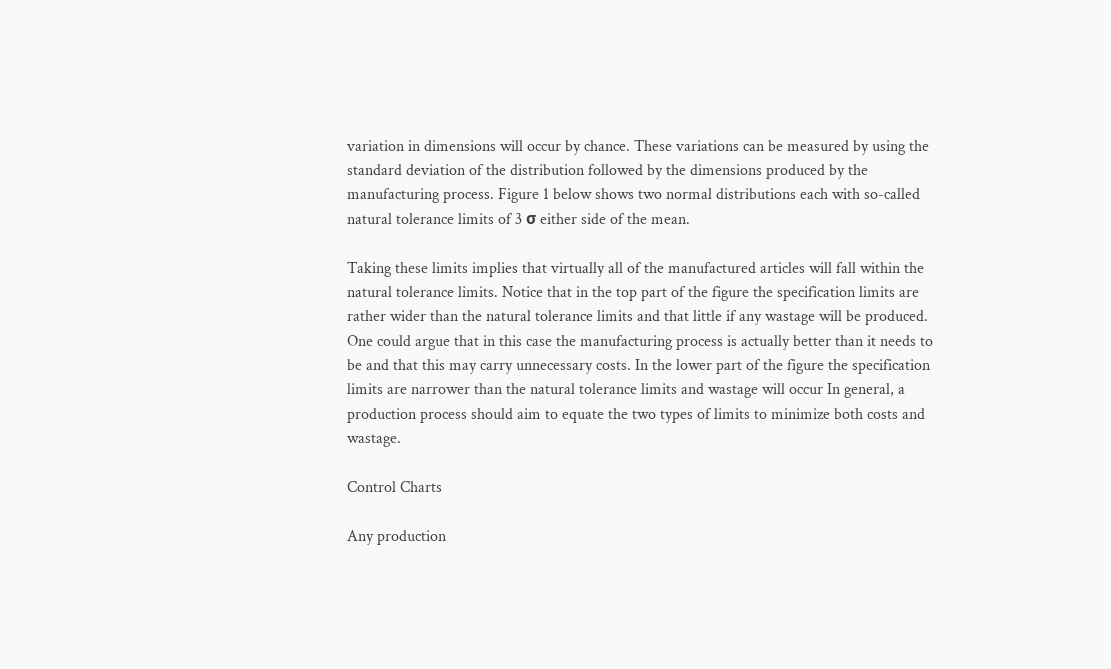variation in dimensions will occur by chance. These variations can be measured by using the standard deviation of the distribution followed by the dimensions produced by the manufacturing process. Figure 1 below shows two normal distributions each with so-called natural tolerance limits of 3 σ either side of the mean.

Taking these limits implies that virtually all of the manufactured articles will fall within the natural tolerance limits. Notice that in the top part of the figure the specification limits are rather wider than the natural tolerance limits and that little if any wastage will be produced. One could argue that in this case the manufacturing process is actually better than it needs to be and that this may carry unnecessary costs. In the lower part of the figure the specification limits are narrower than the natural tolerance limits and wastage will occur In general, a production process should aim to equate the two types of limits to minimize both costs and wastage.

Control Charts

Any production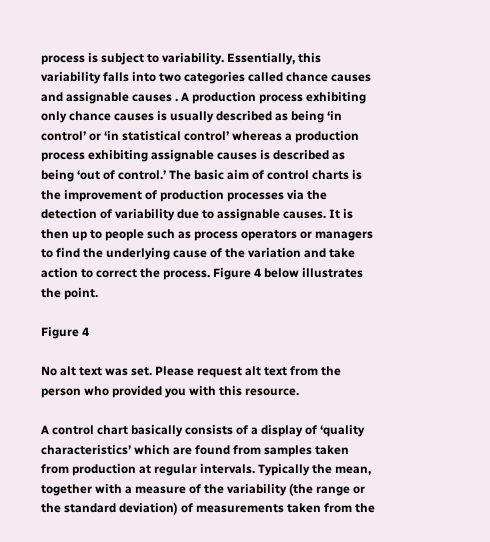process is subject to variability. Essentially, this variability falls into two categories called chance causes and assignable causes . A production process exhibiting only chance causes is usually described as being ‘in control’ or ‘in statistical control’ whereas a production process exhibiting assignable causes is described as being ‘out of control.’ The basic aim of control charts is the improvement of production processes via the detection of variability due to assignable causes. It is then up to people such as process operators or managers to find the underlying cause of the variation and take action to correct the process. Figure 4 below illustrates the point.

Figure 4

No alt text was set. Please request alt text from the person who provided you with this resource.

A control chart basically consists of a display of ‘quality characteristics’ which are found from samples taken from production at regular intervals. Typically the mean, together with a measure of the variability (the range or the standard deviation) of measurements taken from the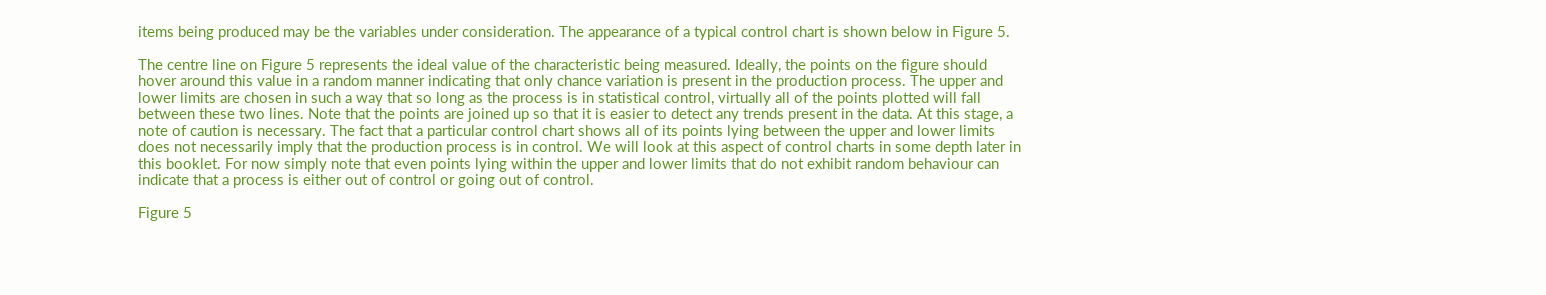items being produced may be the variables under consideration. The appearance of a typical control chart is shown below in Figure 5.

The centre line on Figure 5 represents the ideal value of the characteristic being measured. Ideally, the points on the figure should hover around this value in a random manner indicating that only chance variation is present in the production process. The upper and lower limits are chosen in such a way that so long as the process is in statistical control, virtually all of the points plotted will fall between these two lines. Note that the points are joined up so that it is easier to detect any trends present in the data. At this stage, a note of caution is necessary. The fact that a particular control chart shows all of its points lying between the upper and lower limits does not necessarily imply that the production process is in control. We will look at this aspect of control charts in some depth later in this booklet. For now simply note that even points lying within the upper and lower limits that do not exhibit random behaviour can indicate that a process is either out of control or going out of control.

Figure 5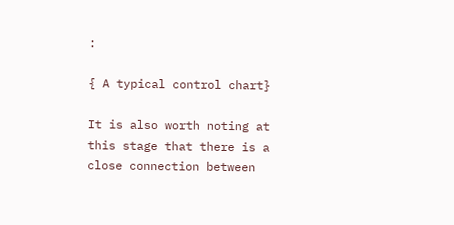:

{ A typical control chart}

It is also worth noting at this stage that there is a close connection between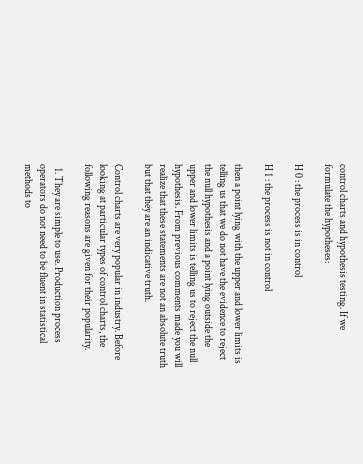control charts and hypothesis testing. If we formulate the hypotheses:

H 0 : the process is in control

H 1 : the process is not in control

then a point lying with the upper and lower limits is telling us that we do not have the evidence to reject the null hypothesis and a point lying outside the upper and lower limits is telling us to reject the null hypothesis. From previous comments made you will realize that these statements are not an absolute truth but that they are an indicative truth.

Control charts are very popular in industry. Before looking at particular types of control charts, the following reasons are given for their popularity.

  1. They are simple to use. Production process operators do not need to be fluent in statistical methods to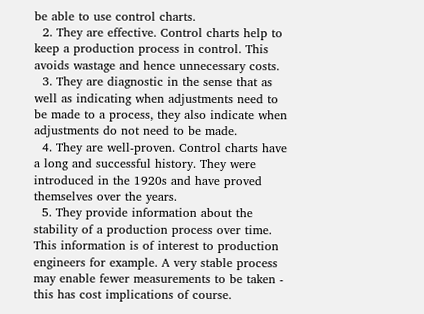be able to use control charts.
  2. They are effective. Control charts help to keep a production process in control. This avoids wastage and hence unnecessary costs.
  3. They are diagnostic in the sense that as well as indicating when adjustments need to be made to a process, they also indicate when adjustments do not need to be made.
  4. They are well-proven. Control charts have a long and successful history. They were introduced in the 1920s and have proved themselves over the years.
  5. They provide information about the stability of a production process over time. This information is of interest to production engineers for example. A very stable process may enable fewer measurements to be taken - this has cost implications of course.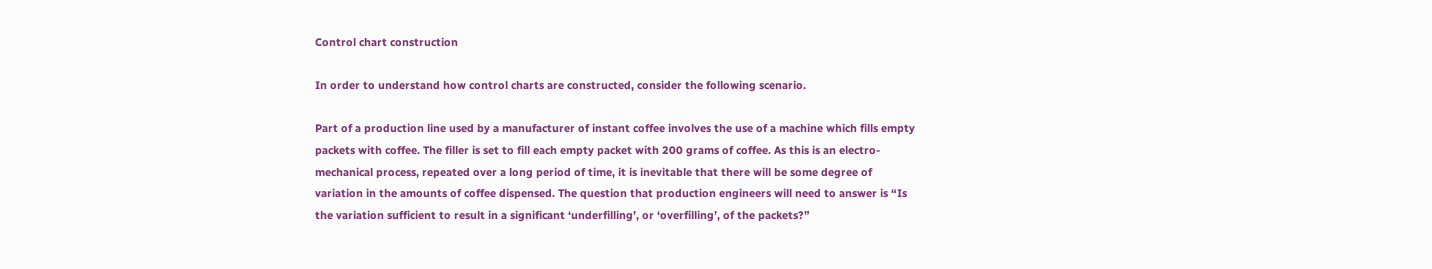Control chart construction

In order to understand how control charts are constructed, consider the following scenario.

Part of a production line used by a manufacturer of instant coffee involves the use of a machine which fills empty packets with coffee. The filler is set to fill each empty packet with 200 grams of coffee. As this is an electro-mechanical process, repeated over a long period of time, it is inevitable that there will be some degree of variation in the amounts of coffee dispensed. The question that production engineers will need to answer is “Is the variation sufficient to result in a significant ‘underfilling’, or ‘overfilling’, of the packets?”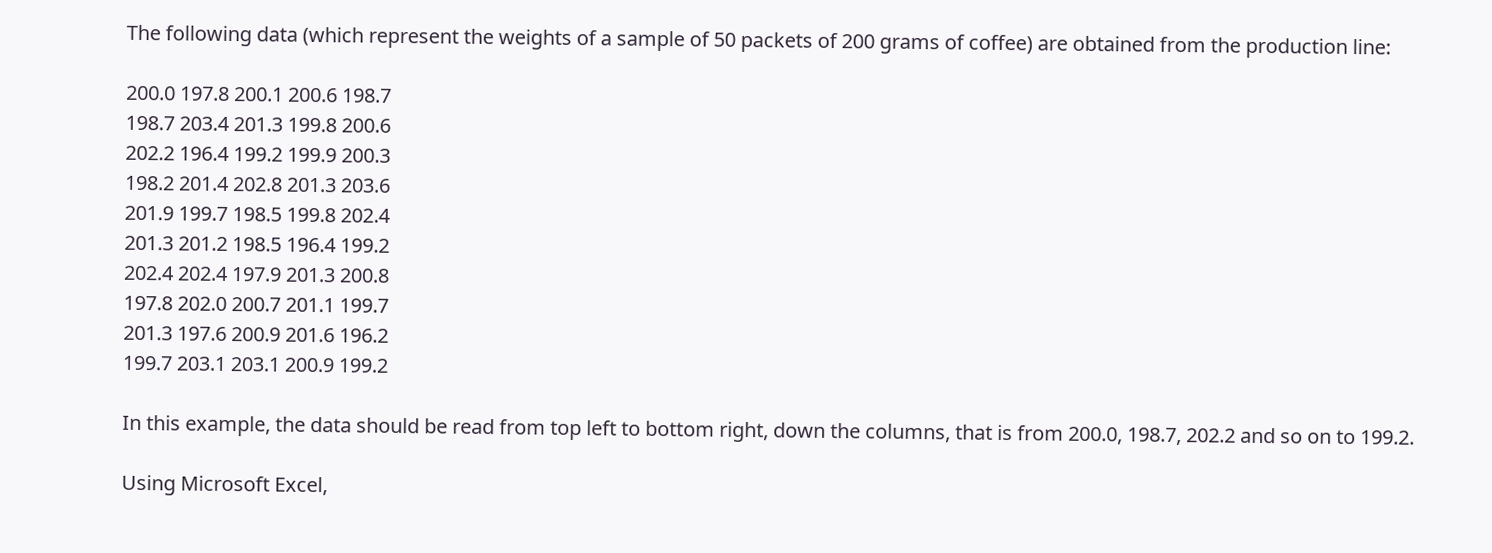The following data (which represent the weights of a sample of 50 packets of 200 grams of coffee) are obtained from the production line:

200.0 197.8 200.1 200.6 198.7
198.7 203.4 201.3 199.8 200.6
202.2 196.4 199.2 199.9 200.3
198.2 201.4 202.8 201.3 203.6
201.9 199.7 198.5 199.8 202.4
201.3 201.2 198.5 196.4 199.2
202.4 202.4 197.9 201.3 200.8
197.8 202.0 200.7 201.1 199.7
201.3 197.6 200.9 201.6 196.2
199.7 203.1 203.1 200.9 199.2

In this example, the data should be read from top left to bottom right, down the columns, that is from 200.0, 198.7, 202.2 and so on to 199.2.

Using Microsoft Excel,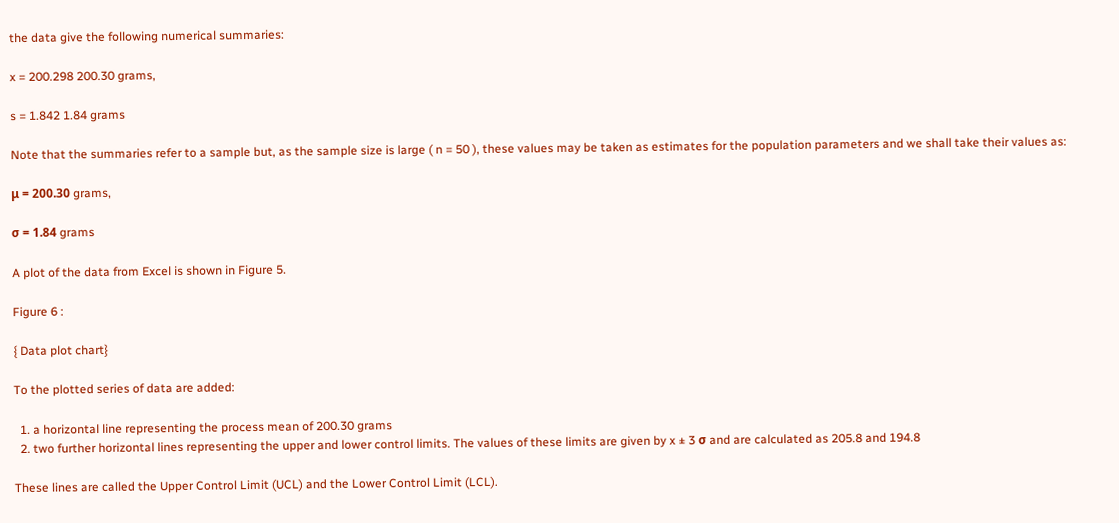the data give the following numerical summaries:

x = 200.298 200.30 grams,

s = 1.842 1.84 grams

Note that the summaries refer to a sample but, as the sample size is large ( n = 50 ), these values may be taken as estimates for the population parameters and we shall take their values as:

μ = 200.30 grams,

σ = 1.84 grams

A plot of the data from Excel is shown in Figure 5.

Figure 6 :

{ Data plot chart}

To the plotted series of data are added:

  1. a horizontal line representing the process mean of 200.30 grams
  2. two further horizontal lines representing the upper and lower control limits. The values of these limits are given by x ± 3 σ and are calculated as 205.8 and 194.8

These lines are called the Upper Control Limit (UCL) and the Lower Control Limit (LCL).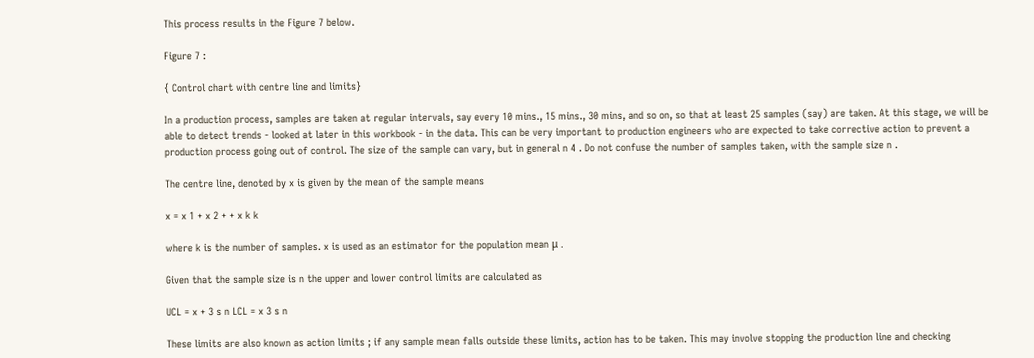This process results in the Figure 7 below.

Figure 7 :

{ Control chart with centre line and limits}

In a production process, samples are taken at regular intervals, say every 10 mins., 15 mins., 30 mins, and so on, so that at least 25 samples (say) are taken. At this stage, we will be able to detect trends - looked at later in this workbook - in the data. This can be very important to production engineers who are expected to take corrective action to prevent a production process going out of control. The size of the sample can vary, but in general n 4 . Do not confuse the number of samples taken, with the sample size n .

The centre line, denoted by x is given by the mean of the sample means

x = x 1 + x 2 + + x k k

where k is the number of samples. x is used as an estimator for the population mean μ .

Given that the sample size is n the upper and lower control limits are calculated as

UCL = x + 3 s n LCL = x 3 s n

These limits are also known as action limits ; if any sample mean falls outside these limits, action has to be taken. This may involve stopping the production line and checking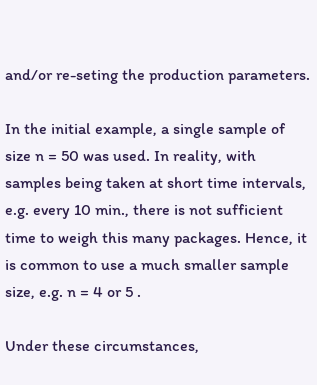and/or re-seting the production parameters.

In the initial example, a single sample of size n = 50 was used. In reality, with samples being taken at short time intervals, e.g. every 10 min., there is not sufficient time to weigh this many packages. Hence, it is common to use a much smaller sample size, e.g. n = 4 or 5 .

Under these circumstances,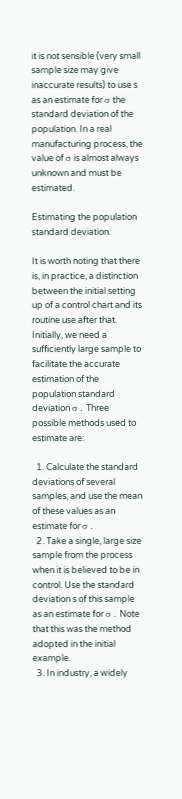it is not sensible (very small sample size may give inaccurate results) to use s as an estimate for σ the standard deviation of the population. In a real manufacturing process, the value of σ is almost always unknown and must be estimated.

Estimating the population standard deviation.

It is worth noting that there is, in practice, a distinction between the initial setting up of a control chart and its routine use after that. Initially, we need a sufficiently large sample to facilitate the accurate estimation of the population standard deviation σ . Three possible methods used to estimate are:

  1. Calculate the standard deviations of several samples, and use the mean of these values as an estimate for σ .
  2. Take a single, large size sample from the process when it is believed to be in control. Use the standard deviation s of this sample as an estimate for σ . Note that this was the method adopted in the initial example.
  3. In industry, a widely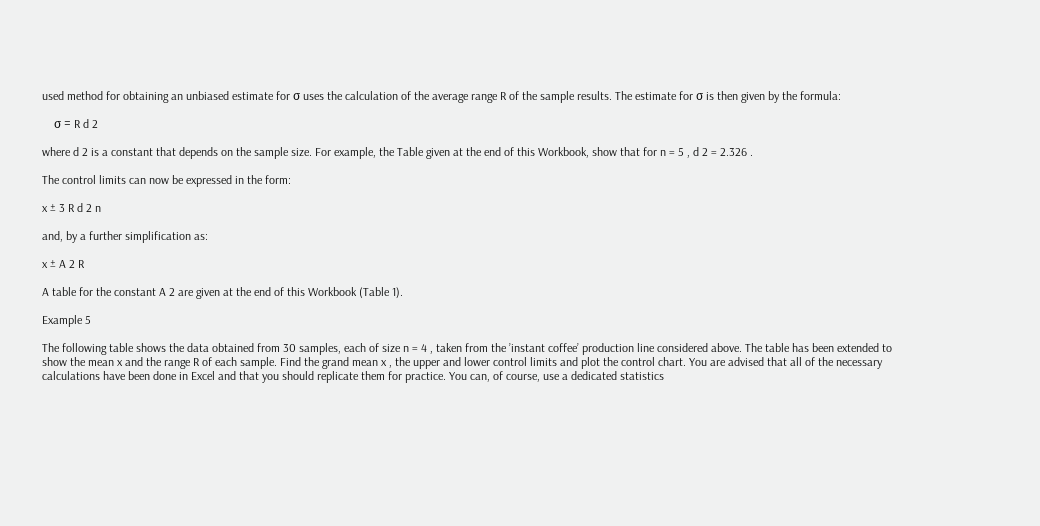used method for obtaining an unbiased estimate for σ uses the calculation of the average range R of the sample results. The estimate for σ is then given by the formula:

    σ = R d 2

where d 2 is a constant that depends on the sample size. For example, the Table given at the end of this Workbook, show that for n = 5 , d 2 = 2.326 .

The control limits can now be expressed in the form:

x ± 3 R d 2 n

and, by a further simplification as:

x ± A 2 R

A table for the constant A 2 are given at the end of this Workbook (Table 1).

Example 5

The following table shows the data obtained from 30 samples, each of size n = 4 , taken from the ’instant coffee’ production line considered above. The table has been extended to show the mean x and the range R of each sample. Find the grand mean x , the upper and lower control limits and plot the control chart. You are advised that all of the necessary calculations have been done in Excel and that you should replicate them for practice. You can, of course, use a dedicated statistics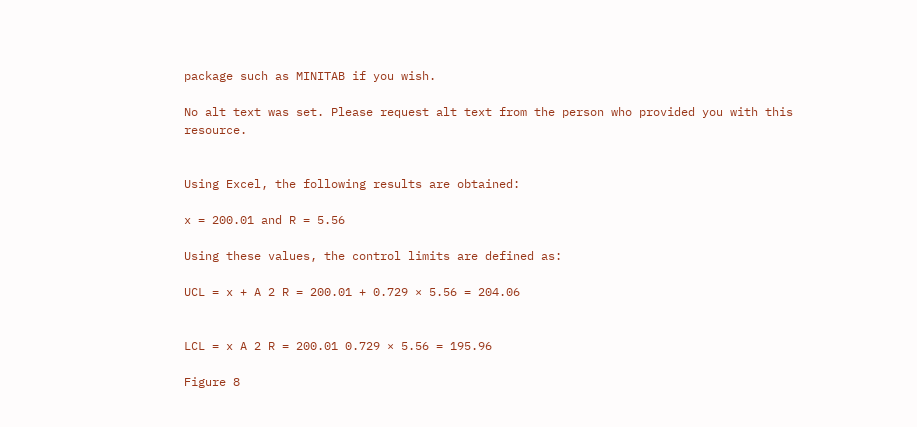package such as MINITAB if you wish.

No alt text was set. Please request alt text from the person who provided you with this resource.


Using Excel, the following results are obtained:

x = 200.01 and R = 5.56

Using these values, the control limits are defined as:

UCL = x + A 2 R = 200.01 + 0.729 × 5.56 = 204.06


LCL = x A 2 R = 200.01 0.729 × 5.56 = 195.96

Figure 8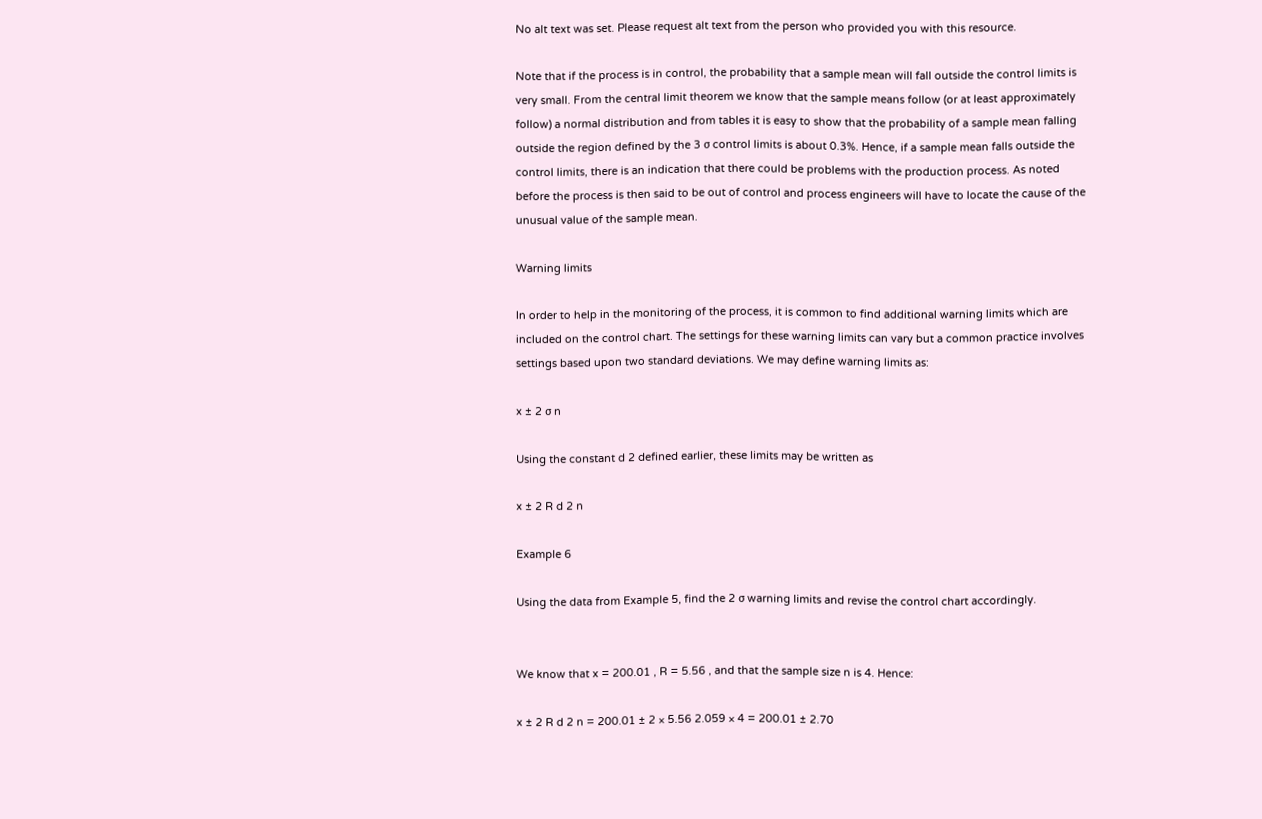No alt text was set. Please request alt text from the person who provided you with this resource.

Note that if the process is in control, the probability that a sample mean will fall outside the control limits is very small. From the central limit theorem we know that the sample means follow (or at least approximately follow) a normal distribution and from tables it is easy to show that the probability of a sample mean falling outside the region defined by the 3 σ control limits is about 0.3%. Hence, if a sample mean falls outside the control limits, there is an indication that there could be problems with the production process. As noted before the process is then said to be out of control and process engineers will have to locate the cause of the unusual value of the sample mean.

Warning limits

In order to help in the monitoring of the process, it is common to find additional warning limits which are included on the control chart. The settings for these warning limits can vary but a common practice involves settings based upon two standard deviations. We may define warning limits as:

x ± 2 σ n

Using the constant d 2 defined earlier, these limits may be written as

x ± 2 R d 2 n

Example 6

Using the data from Example 5, find the 2 σ warning limits and revise the control chart accordingly.


We know that x = 200.01 , R = 5.56 , and that the sample size n is 4. Hence:

x ± 2 R d 2 n = 200.01 ± 2 × 5.56 2.059 × 4 = 200.01 ± 2.70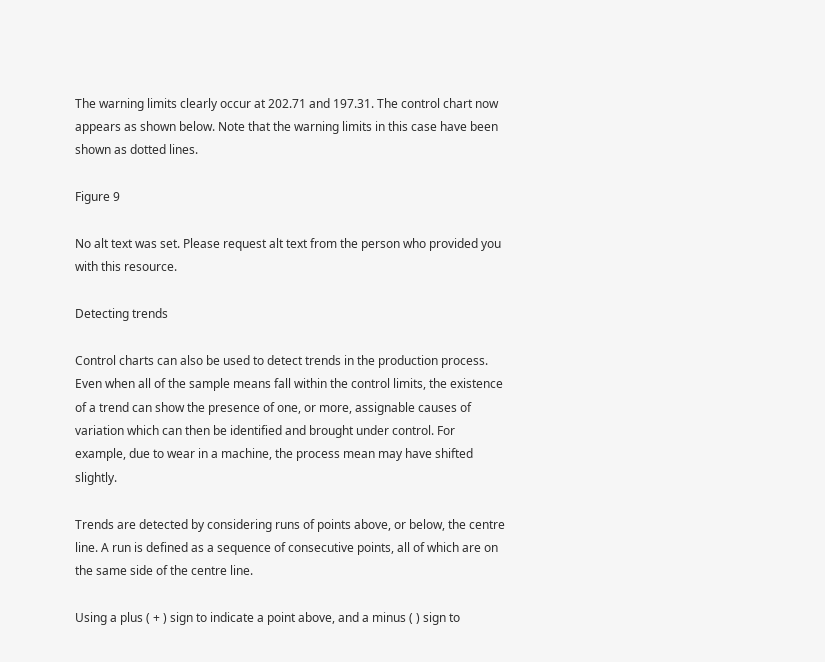The warning limits clearly occur at 202.71 and 197.31. The control chart now appears as shown below. Note that the warning limits in this case have been shown as dotted lines.

Figure 9

No alt text was set. Please request alt text from the person who provided you with this resource.

Detecting trends

Control charts can also be used to detect trends in the production process. Even when all of the sample means fall within the control limits, the existence of a trend can show the presence of one, or more, assignable causes of variation which can then be identified and brought under control. For example, due to wear in a machine, the process mean may have shifted slightly.

Trends are detected by considering runs of points above, or below, the centre line. A run is defined as a sequence of consecutive points, all of which are on the same side of the centre line.

Using a plus ( + ) sign to indicate a point above, and a minus ( ) sign to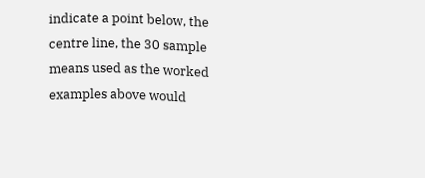indicate a point below, the centre line, the 30 sample means used as the worked examples above would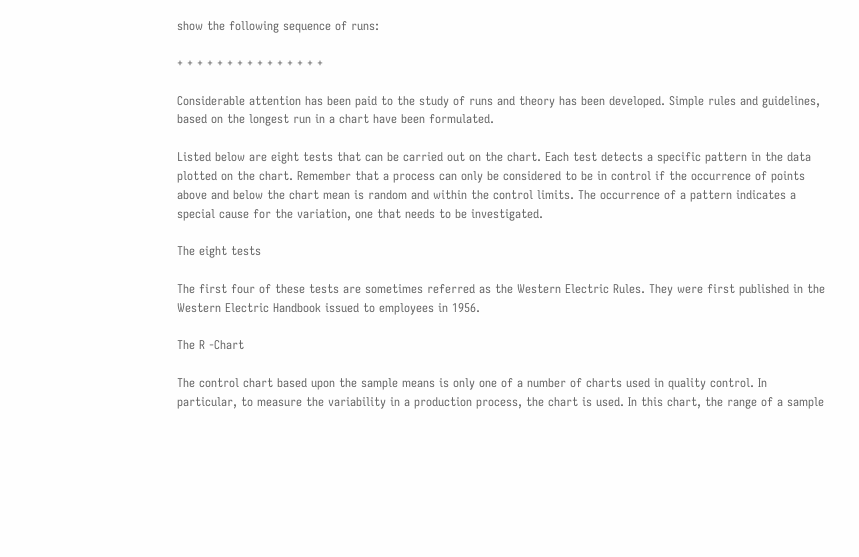show the following sequence of runs:

+ + + + + + + + + + + + + + +

Considerable attention has been paid to the study of runs and theory has been developed. Simple rules and guidelines, based on the longest run in a chart have been formulated.

Listed below are eight tests that can be carried out on the chart. Each test detects a specific pattern in the data plotted on the chart. Remember that a process can only be considered to be in control if the occurrence of points above and below the chart mean is random and within the control limits. The occurrence of a pattern indicates a special cause for the variation, one that needs to be investigated.

The eight tests

The first four of these tests are sometimes referred as the Western Electric Rules. They were first published in the Western Electric Handbook issued to employees in 1956.

The R -Chart

The control chart based upon the sample means is only one of a number of charts used in quality control. In particular, to measure the variability in a production process, the chart is used. In this chart, the range of a sample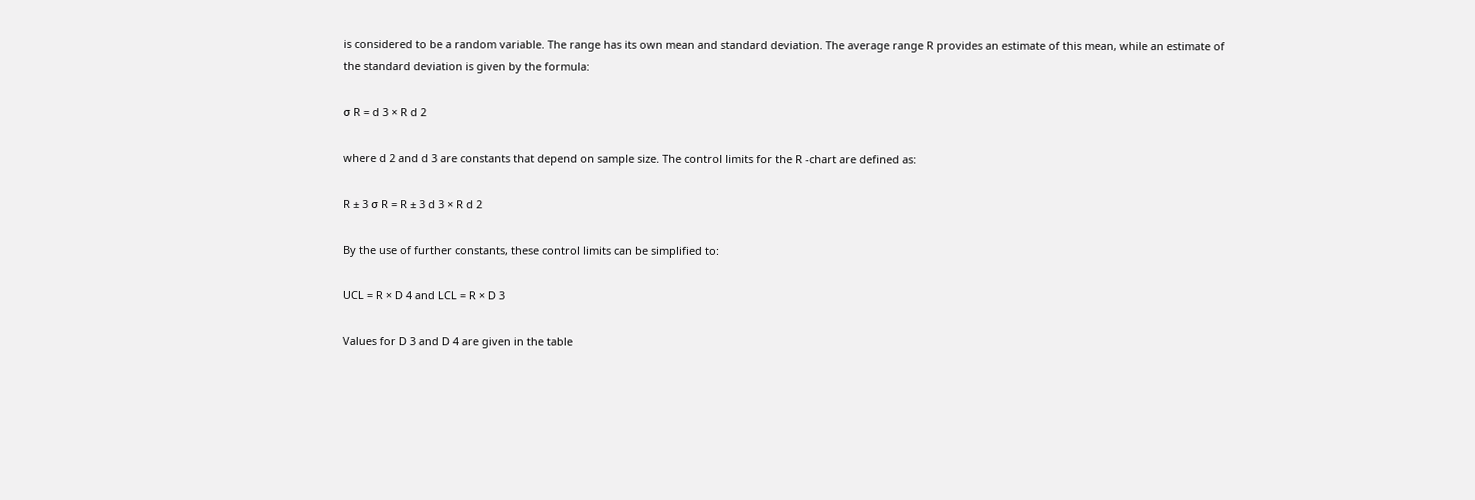is considered to be a random variable. The range has its own mean and standard deviation. The average range R provides an estimate of this mean, while an estimate of the standard deviation is given by the formula:

σ R = d 3 × R d 2

where d 2 and d 3 are constants that depend on sample size. The control limits for the R -chart are defined as:

R ± 3 σ R = R ± 3 d 3 × R d 2

By the use of further constants, these control limits can be simplified to:

UCL = R × D 4 and LCL = R × D 3

Values for D 3 and D 4 are given in the table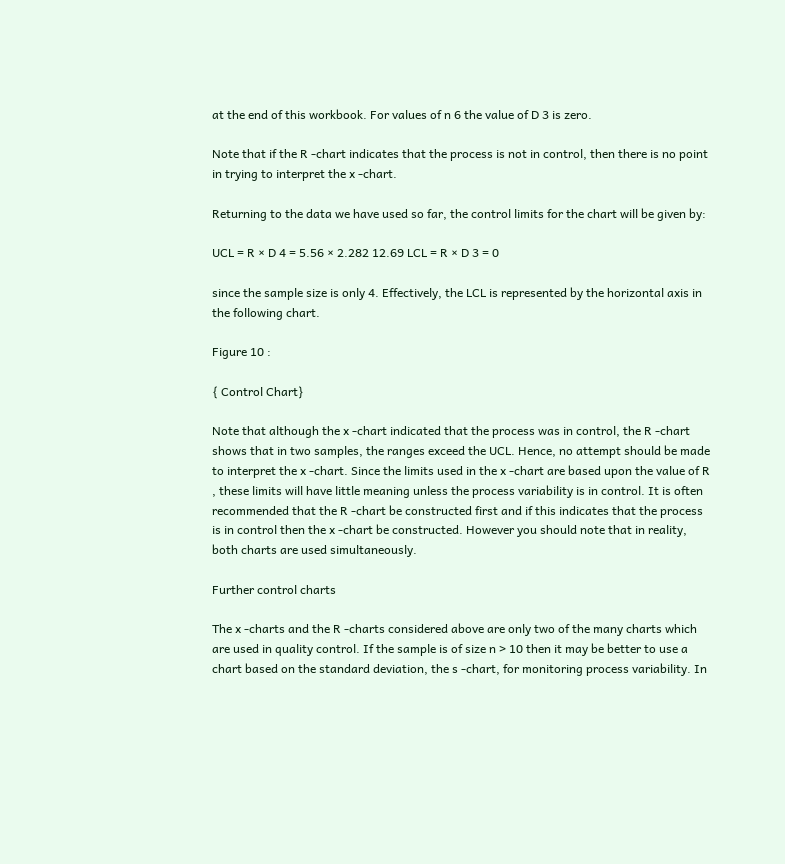at the end of this workbook. For values of n 6 the value of D 3 is zero.

Note that if the R -chart indicates that the process is not in control, then there is no point in trying to interpret the x -chart.

Returning to the data we have used so far, the control limits for the chart will be given by:

UCL = R × D 4 = 5.56 × 2.282 12.69 LCL = R × D 3 = 0

since the sample size is only 4. Effectively, the LCL is represented by the horizontal axis in the following chart.

Figure 10 :

{ Control Chart}

Note that although the x -chart indicated that the process was in control, the R -chart shows that in two samples, the ranges exceed the UCL. Hence, no attempt should be made to interpret the x -chart. Since the limits used in the x -chart are based upon the value of R , these limits will have little meaning unless the process variability is in control. It is often recommended that the R -chart be constructed first and if this indicates that the process is in control then the x -chart be constructed. However you should note that in reality, both charts are used simultaneously.

Further control charts

The x -charts and the R -charts considered above are only two of the many charts which are used in quality control. If the sample is of size n > 10 then it may be better to use a chart based on the standard deviation, the s -chart, for monitoring process variability. In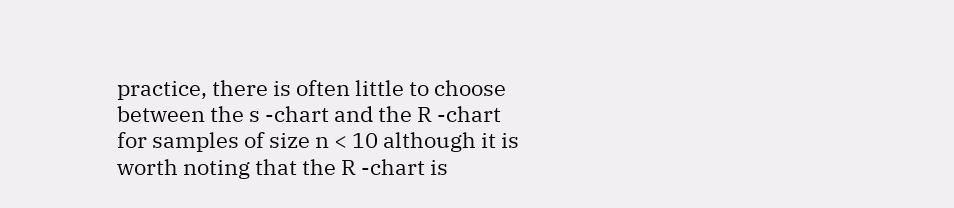practice, there is often little to choose between the s -chart and the R -chart for samples of size n < 10 although it is worth noting that the R -chart is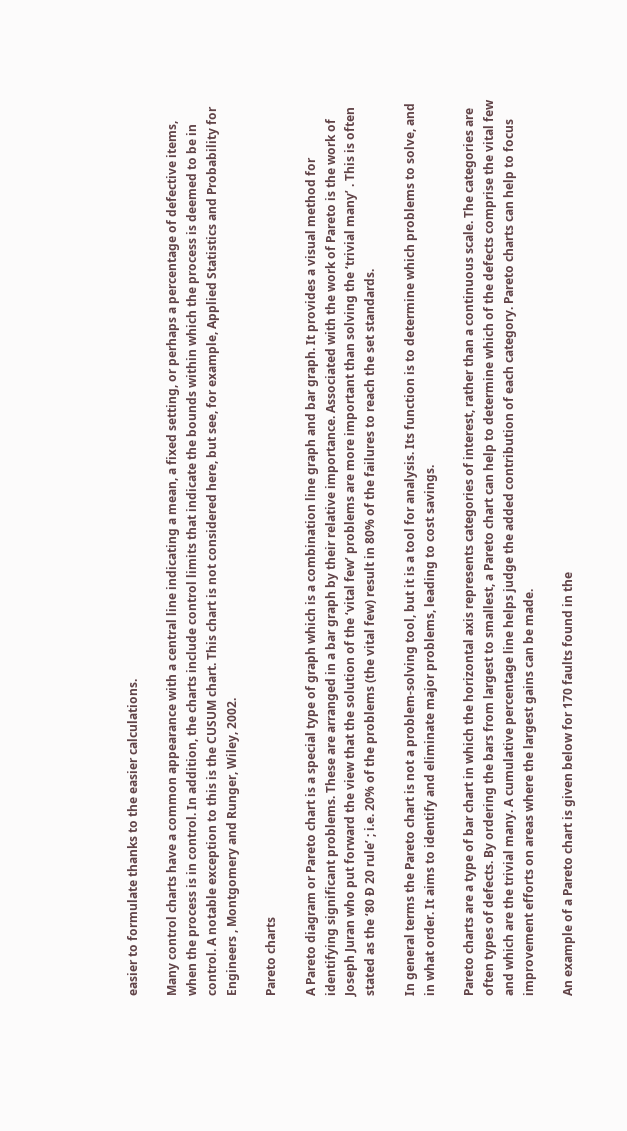easier to formulate thanks to the easier calculations.

Many control charts have a common appearance with a central line indicating a mean, a fixed setting, or perhaps a percentage of defective items, when the process is in control. In addition, the charts include control limits that indicate the bounds within which the process is deemed to be in control. A notable exception to this is the CUSUM chart. This chart is not considered here, but see, for example, Applied Statistics and Probability for Engineers , Montgomery and Runger, Wiley, 2002.

Pareto charts

A Pareto diagram or Pareto chart is a special type of graph which is a combination line graph and bar graph. It provides a visual method for identifying significant problems. These are arranged in a bar graph by their relative importance. Associated with the work of Pareto is the work of Joseph Juran who put forward the view that the solution of the ‘vital few’ problems are more important than solving the ‘trivial many’ . This is often stated as the ‘80 Ð 20 rule’ ; i.e. 20% of the problems (the vital few) result in 80% of the failures to reach the set standards.

In general terms the Pareto chart is not a problem-solving tool, but it is a tool for analysis. Its function is to determine which problems to solve, and in what order. It aims to identify and eliminate major problems, leading to cost savings.

Pareto charts are a type of bar chart in which the horizontal axis represents categories of interest, rather than a continuous scale. The categories are often types of defects. By ordering the bars from largest to smallest, a Pareto chart can help to determine which of the defects comprise the vital few and which are the trivial many. A cumulative percentage line helps judge the added contribution of each category. Pareto charts can help to focus improvement efforts on areas where the largest gains can be made.

An example of a Pareto chart is given below for 170 faults found in the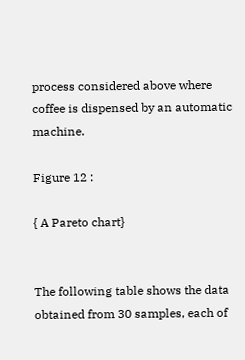process considered above where coffee is dispensed by an automatic machine.

Figure 12 :

{ A Pareto chart}


The following table shows the data obtained from 30 samples, each of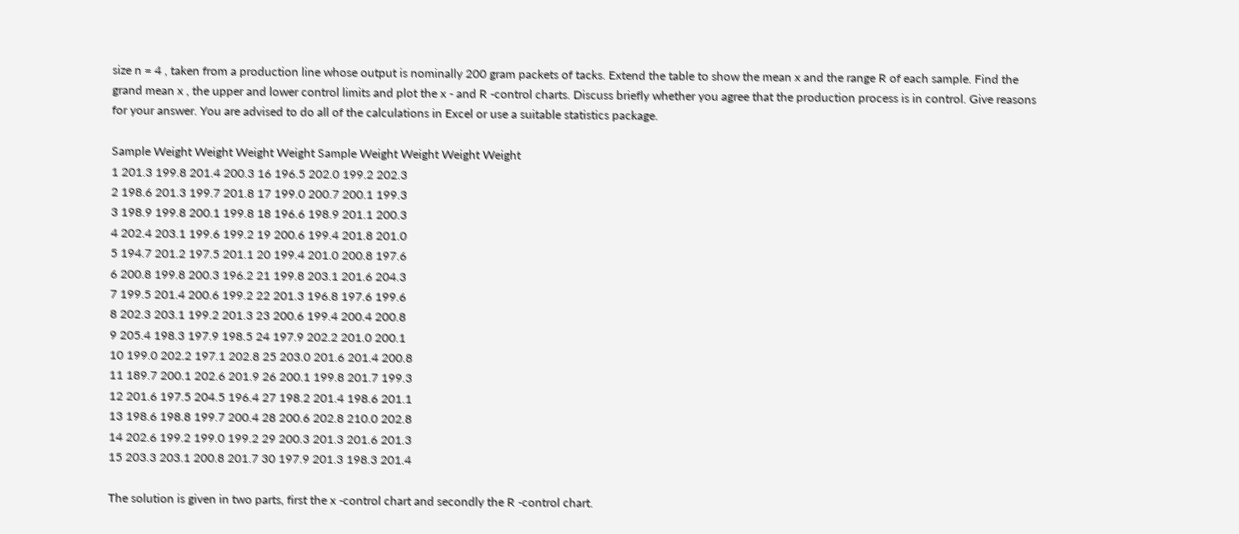size n = 4 , taken from a production line whose output is nominally 200 gram packets of tacks. Extend the table to show the mean x and the range R of each sample. Find the grand mean x , the upper and lower control limits and plot the x - and R -control charts. Discuss briefly whether you agree that the production process is in control. Give reasons for your answer. You are advised to do all of the calculations in Excel or use a suitable statistics package.

Sample Weight Weight Weight Weight Sample Weight Weight Weight Weight
1 201.3 199.8 201.4 200.3 16 196.5 202.0 199.2 202.3
2 198.6 201.3 199.7 201.8 17 199.0 200.7 200.1 199.3
3 198.9 199.8 200.1 199.8 18 196.6 198.9 201.1 200.3
4 202.4 203.1 199.6 199.2 19 200.6 199.4 201.8 201.0
5 194.7 201.2 197.5 201.1 20 199.4 201.0 200.8 197.6
6 200.8 199.8 200.3 196.2 21 199.8 203.1 201.6 204.3
7 199.5 201.4 200.6 199.2 22 201.3 196.8 197.6 199.6
8 202.3 203.1 199.2 201.3 23 200.6 199.4 200.4 200.8
9 205.4 198.3 197.9 198.5 24 197.9 202.2 201.0 200.1
10 199.0 202.2 197.1 202.8 25 203.0 201.6 201.4 200.8
11 189.7 200.1 202.6 201.9 26 200.1 199.8 201.7 199.3
12 201.6 197.5 204.5 196.4 27 198.2 201.4 198.6 201.1
13 198.6 198.8 199.7 200.4 28 200.6 202.8 210.0 202.8
14 202.6 199.2 199.0 199.2 29 200.3 201.3 201.6 201.3
15 203.3 203.1 200.8 201.7 30 197.9 201.3 198.3 201.4

The solution is given in two parts, first the x -control chart and secondly the R -control chart.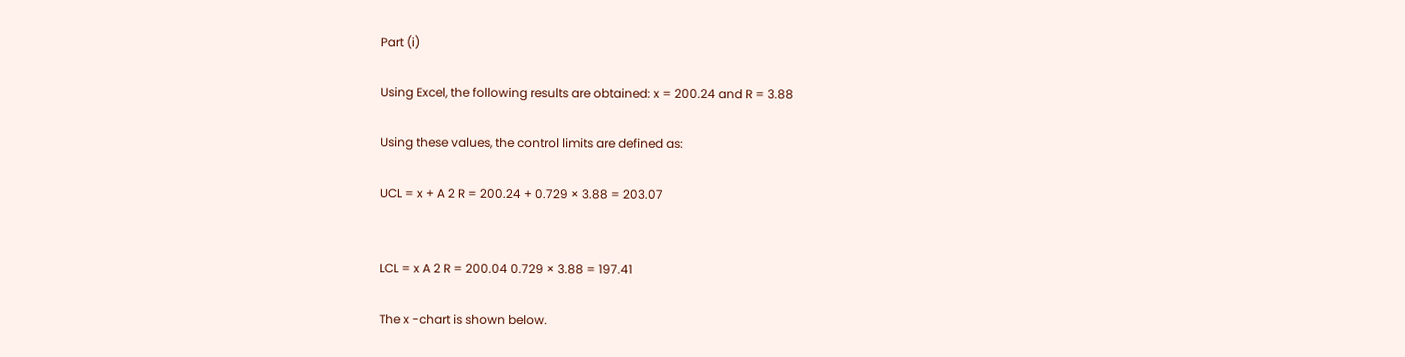Part (i)

Using Excel, the following results are obtained: x = 200.24 and R = 3.88

Using these values, the control limits are defined as:

UCL = x + A 2 R = 200.24 + 0.729 × 3.88 = 203.07


LCL = x A 2 R = 200.04 0.729 × 3.88 = 197.41

The x -chart is shown below.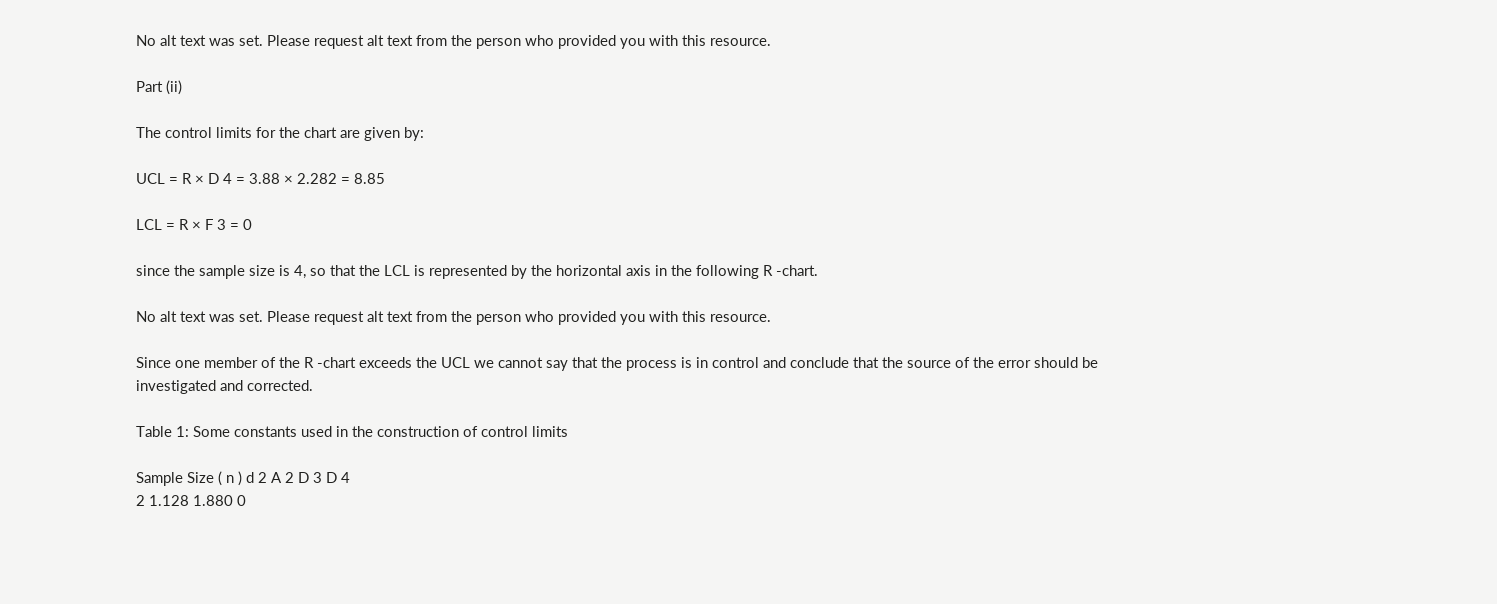No alt text was set. Please request alt text from the person who provided you with this resource.

Part (ii)

The control limits for the chart are given by:

UCL = R × D 4 = 3.88 × 2.282 = 8.85

LCL = R × F 3 = 0

since the sample size is 4, so that the LCL is represented by the horizontal axis in the following R -chart.

No alt text was set. Please request alt text from the person who provided you with this resource.

Since one member of the R -chart exceeds the UCL we cannot say that the process is in control and conclude that the source of the error should be investigated and corrected.

Table 1: Some constants used in the construction of control limits

Sample Size ( n ) d 2 A 2 D 3 D 4
2 1.128 1.880 0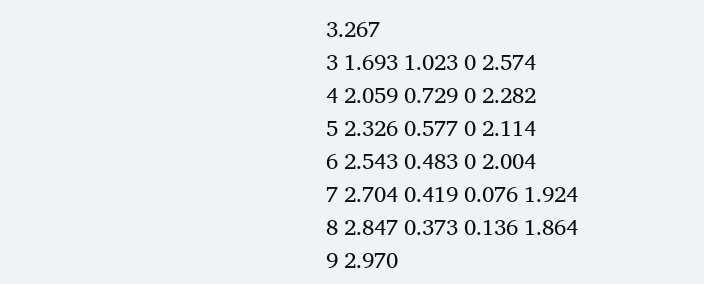3.267
3 1.693 1.023 0 2.574
4 2.059 0.729 0 2.282
5 2.326 0.577 0 2.114
6 2.543 0.483 0 2.004
7 2.704 0.419 0.076 1.924
8 2.847 0.373 0.136 1.864
9 2.970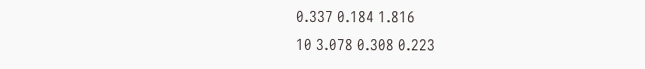0.337 0.184 1.816
10 3.078 0.308 0.223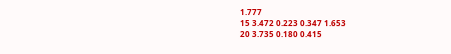1.777
15 3.472 0.223 0.347 1.653
20 3.735 0.180 0.415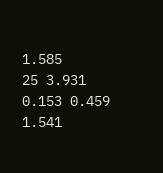1.585
25 3.931 0.153 0.459 1.541